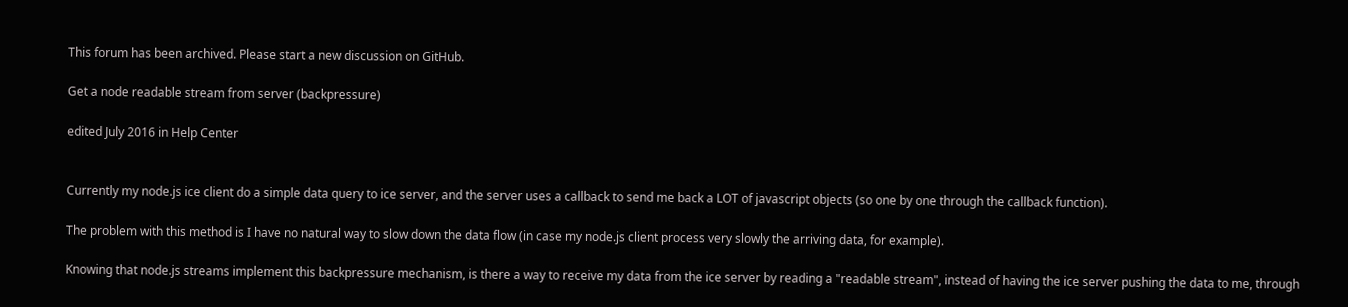This forum has been archived. Please start a new discussion on GitHub.

Get a node readable stream from server (backpressure)

edited July 2016 in Help Center


Currently my node.js ice client do a simple data query to ice server, and the server uses a callback to send me back a LOT of javascript objects (so one by one through the callback function).

The problem with this method is I have no natural way to slow down the data flow (in case my node.js client process very slowly the arriving data, for example).

Knowing that node.js streams implement this backpressure mechanism, is there a way to receive my data from the ice server by reading a "readable stream", instead of having the ice server pushing the data to me, through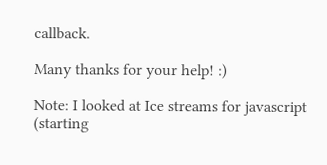callback.

Many thanks for your help! :)

Note: I looked at Ice streams for javascript (starting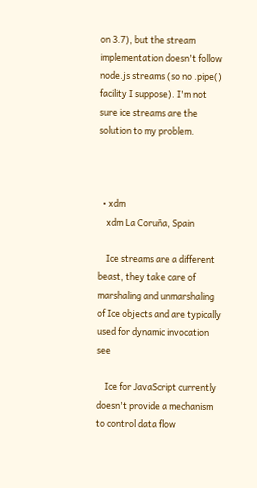on 3.7), but the stream implementation doesn't follow node.js streams (so no .pipe() facility I suppose). I'm not sure ice streams are the solution to my problem.



  • xdm
    xdm La Coruña, Spain

    Ice streams are a different beast, they take care of marshaling and unmarshaling of Ice objects and are typically used for dynamic invocation see

    Ice for JavaScript currently doesn't provide a mechanism to control data flow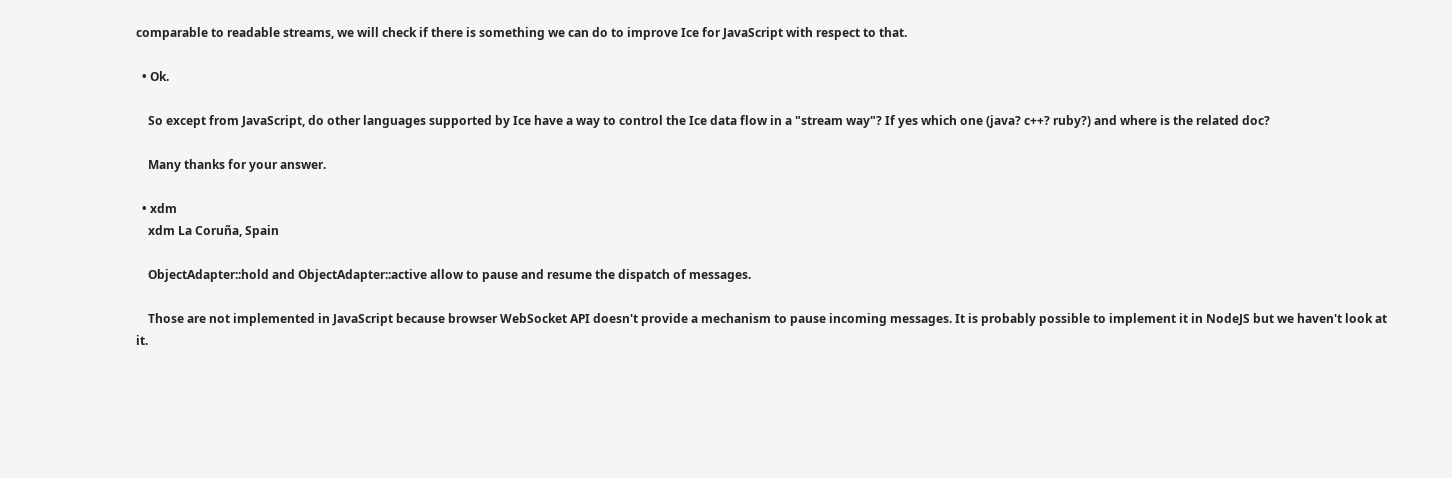comparable to readable streams, we will check if there is something we can do to improve Ice for JavaScript with respect to that.

  • Ok.

    So except from JavaScript, do other languages supported by Ice have a way to control the Ice data flow in a "stream way"? If yes which one (java? c++? ruby?) and where is the related doc?

    Many thanks for your answer.

  • xdm
    xdm La Coruña, Spain

    ObjectAdapter::hold and ObjectAdapter::active allow to pause and resume the dispatch of messages.

    Those are not implemented in JavaScript because browser WebSocket API doesn't provide a mechanism to pause incoming messages. It is probably possible to implement it in NodeJS but we haven't look at it.